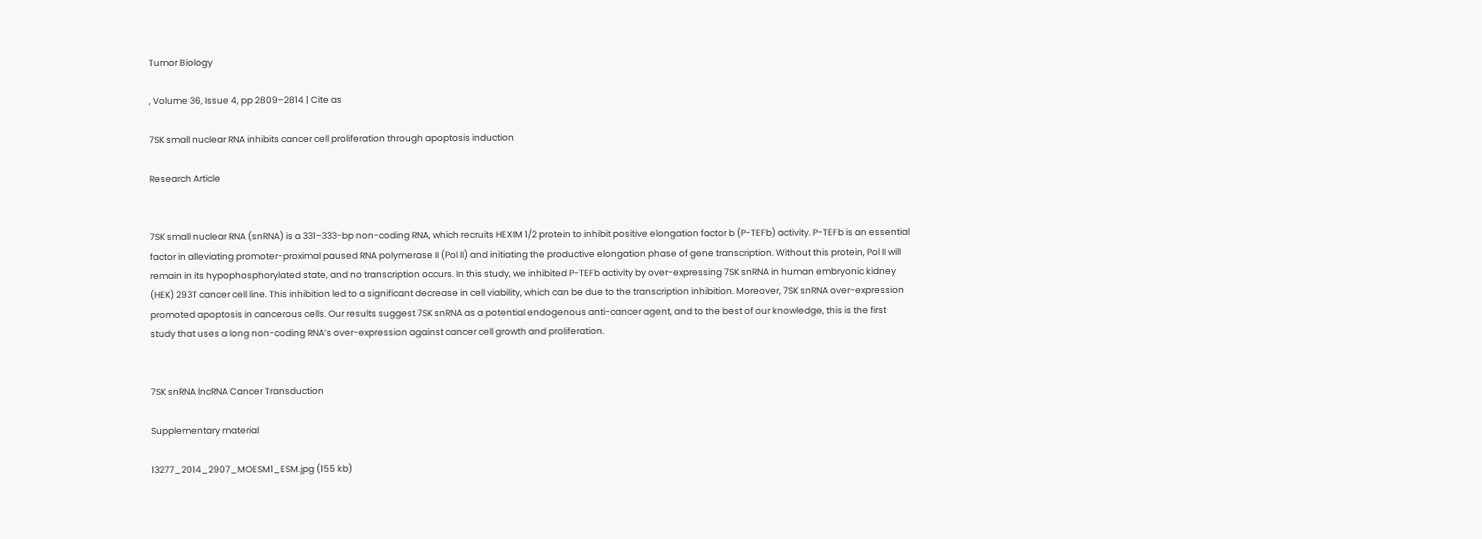Tumor Biology

, Volume 36, Issue 4, pp 2809–2814 | Cite as

7SK small nuclear RNA inhibits cancer cell proliferation through apoptosis induction

Research Article


7SK small nuclear RNA (snRNA) is a 331–333-bp non-coding RNA, which recruits HEXIM 1/2 protein to inhibit positive elongation factor b (P-TEFb) activity. P-TEFb is an essential factor in alleviating promoter-proximal paused RNA polymerase II (Pol II) and initiating the productive elongation phase of gene transcription. Without this protein, Pol II will remain in its hypophosphorylated state, and no transcription occurs. In this study, we inhibited P-TEFb activity by over-expressing 7SK snRNA in human embryonic kidney (HEK) 293T cancer cell line. This inhibition led to a significant decrease in cell viability, which can be due to the transcription inhibition. Moreover, 7SK snRNA over-expression promoted apoptosis in cancerous cells. Our results suggest 7SK snRNA as a potential endogenous anti-cancer agent, and to the best of our knowledge, this is the first study that uses a long non-coding RNA’s over-expression against cancer cell growth and proliferation.


7SK snRNA lncRNA Cancer Transduction

Supplementary material

13277_2014_2907_MOESM1_ESM.jpg (155 kb)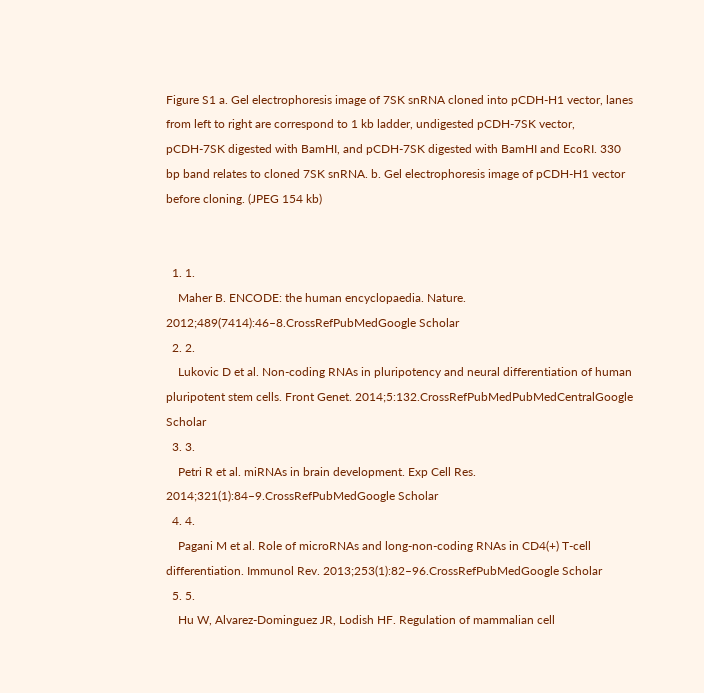Figure S1 a. Gel electrophoresis image of 7SK snRNA cloned into pCDH-H1 vector, lanes from left to right are correspond to 1 kb ladder, undigested pCDH-7SK vector, pCDH-7SK digested with BamHI, and pCDH-7SK digested with BamHI and EcoRI. 330 bp band relates to cloned 7SK snRNA. b. Gel electrophoresis image of pCDH-H1 vector before cloning. (JPEG 154 kb)


  1. 1.
    Maher B. ENCODE: the human encyclopaedia. Nature. 2012;489(7414):46–8.CrossRefPubMedGoogle Scholar
  2. 2.
    Lukovic D et al. Non-coding RNAs in pluripotency and neural differentiation of human pluripotent stem cells. Front Genet. 2014;5:132.CrossRefPubMedPubMedCentralGoogle Scholar
  3. 3.
    Petri R et al. miRNAs in brain development. Exp Cell Res. 2014;321(1):84–9.CrossRefPubMedGoogle Scholar
  4. 4.
    Pagani M et al. Role of microRNAs and long-non-coding RNAs in CD4(+) T-cell differentiation. Immunol Rev. 2013;253(1):82–96.CrossRefPubMedGoogle Scholar
  5. 5.
    Hu W, Alvarez-Dominguez JR, Lodish HF. Regulation of mammalian cell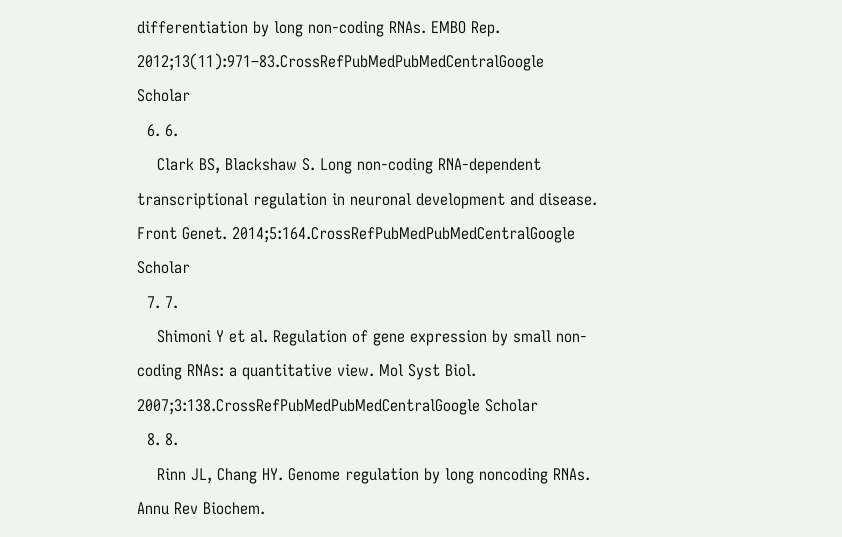differentiation by long non-coding RNAs. EMBO Rep. 2012;13(11):971–83.CrossRefPubMedPubMedCentralGoogle Scholar
  6. 6.
    Clark BS, Blackshaw S. Long non-coding RNA-dependent transcriptional regulation in neuronal development and disease. Front Genet. 2014;5:164.CrossRefPubMedPubMedCentralGoogle Scholar
  7. 7.
    Shimoni Y et al. Regulation of gene expression by small non-coding RNAs: a quantitative view. Mol Syst Biol. 2007;3:138.CrossRefPubMedPubMedCentralGoogle Scholar
  8. 8.
    Rinn JL, Chang HY. Genome regulation by long noncoding RNAs. Annu Rev Biochem.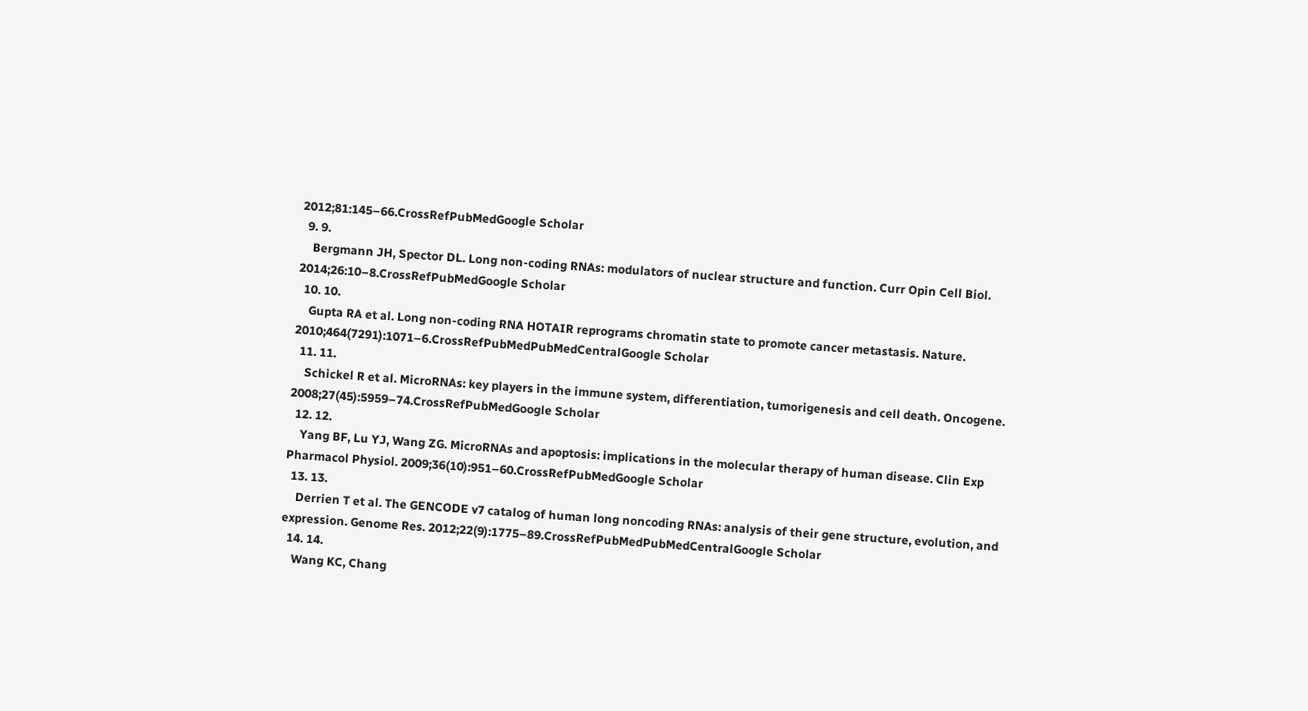2012;81:145–66.CrossRefPubMedGoogle Scholar
  9. 9.
    Bergmann JH, Spector DL. Long non-coding RNAs: modulators of nuclear structure and function. Curr Opin Cell Biol. 2014;26:10–8.CrossRefPubMedGoogle Scholar
  10. 10.
    Gupta RA et al. Long non-coding RNA HOTAIR reprograms chromatin state to promote cancer metastasis. Nature. 2010;464(7291):1071–6.CrossRefPubMedPubMedCentralGoogle Scholar
  11. 11.
    Schickel R et al. MicroRNAs: key players in the immune system, differentiation, tumorigenesis and cell death. Oncogene. 2008;27(45):5959–74.CrossRefPubMedGoogle Scholar
  12. 12.
    Yang BF, Lu YJ, Wang ZG. MicroRNAs and apoptosis: implications in the molecular therapy of human disease. Clin Exp Pharmacol Physiol. 2009;36(10):951–60.CrossRefPubMedGoogle Scholar
  13. 13.
    Derrien T et al. The GENCODE v7 catalog of human long noncoding RNAs: analysis of their gene structure, evolution, and expression. Genome Res. 2012;22(9):1775–89.CrossRefPubMedPubMedCentralGoogle Scholar
  14. 14.
    Wang KC, Chang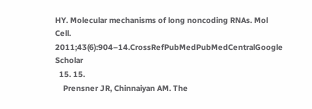HY. Molecular mechanisms of long noncoding RNAs. Mol Cell. 2011;43(6):904–14.CrossRefPubMedPubMedCentralGoogle Scholar
  15. 15.
    Prensner JR, Chinnaiyan AM. The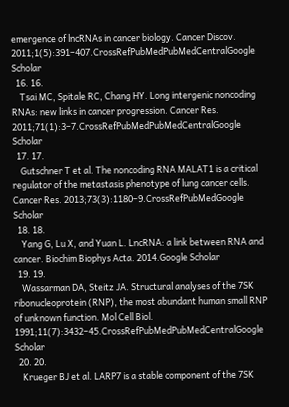emergence of lncRNAs in cancer biology. Cancer Discov. 2011;1(5):391–407.CrossRefPubMedPubMedCentralGoogle Scholar
  16. 16.
    Tsai MC, Spitale RC, Chang HY. Long intergenic noncoding RNAs: new links in cancer progression. Cancer Res. 2011;71(1):3–7.CrossRefPubMedPubMedCentralGoogle Scholar
  17. 17.
    Gutschner T et al. The noncoding RNA MALAT1 is a critical regulator of the metastasis phenotype of lung cancer cells. Cancer Res. 2013;73(3):1180–9.CrossRefPubMedGoogle Scholar
  18. 18.
    Yang G, Lu X, and Yuan L. LncRNA: a link between RNA and cancer. Biochim Biophys Acta. 2014.Google Scholar
  19. 19.
    Wassarman DA, Steitz JA. Structural analyses of the 7SK ribonucleoprotein (RNP), the most abundant human small RNP of unknown function. Mol Cell Biol. 1991;11(7):3432–45.CrossRefPubMedPubMedCentralGoogle Scholar
  20. 20.
    Krueger BJ et al. LARP7 is a stable component of the 7SK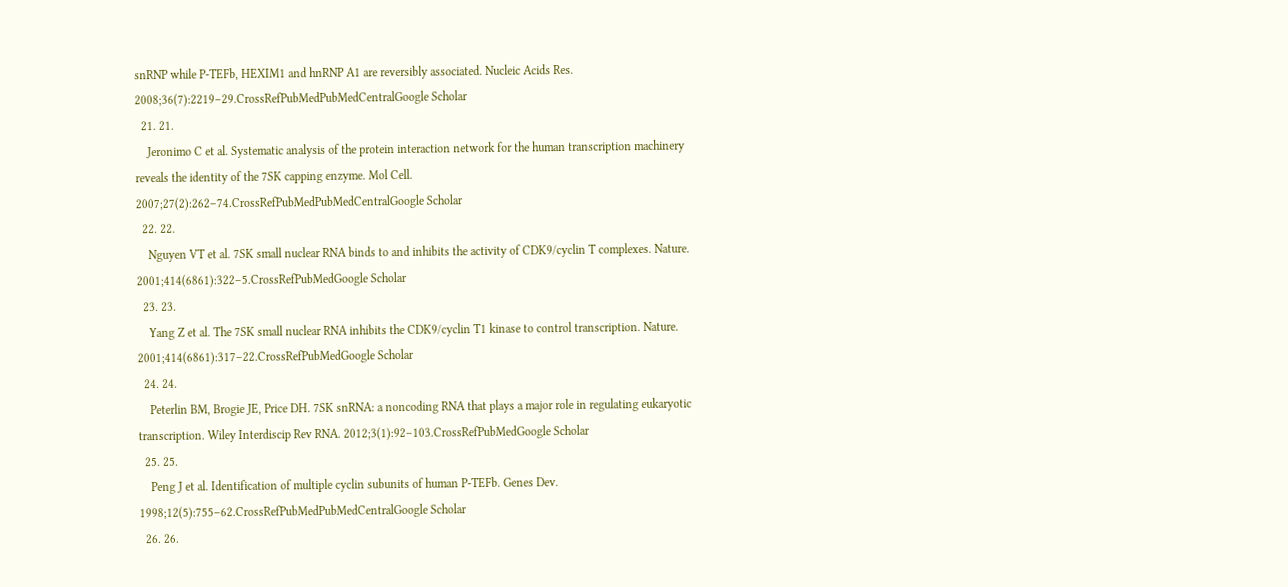snRNP while P-TEFb, HEXIM1 and hnRNP A1 are reversibly associated. Nucleic Acids Res. 2008;36(7):2219–29.CrossRefPubMedPubMedCentralGoogle Scholar
  21. 21.
    Jeronimo C et al. Systematic analysis of the protein interaction network for the human transcription machinery reveals the identity of the 7SK capping enzyme. Mol Cell. 2007;27(2):262–74.CrossRefPubMedPubMedCentralGoogle Scholar
  22. 22.
    Nguyen VT et al. 7SK small nuclear RNA binds to and inhibits the activity of CDK9/cyclin T complexes. Nature. 2001;414(6861):322–5.CrossRefPubMedGoogle Scholar
  23. 23.
    Yang Z et al. The 7SK small nuclear RNA inhibits the CDK9/cyclin T1 kinase to control transcription. Nature. 2001;414(6861):317–22.CrossRefPubMedGoogle Scholar
  24. 24.
    Peterlin BM, Brogie JE, Price DH. 7SK snRNA: a noncoding RNA that plays a major role in regulating eukaryotic transcription. Wiley Interdiscip Rev RNA. 2012;3(1):92–103.CrossRefPubMedGoogle Scholar
  25. 25.
    Peng J et al. Identification of multiple cyclin subunits of human P-TEFb. Genes Dev. 1998;12(5):755–62.CrossRefPubMedPubMedCentralGoogle Scholar
  26. 26.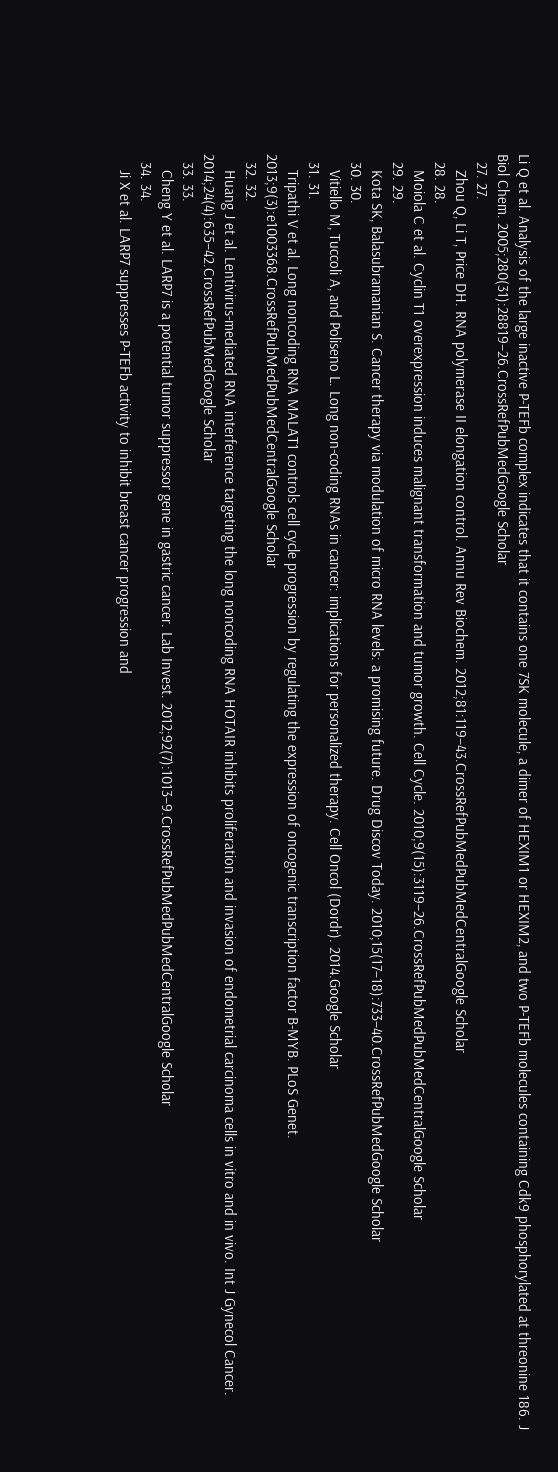Li Q et al. Analysis of the large inactive P-TEFb complex indicates that it contains one 7SK molecule, a dimer of HEXIM1 or HEXIM2, and two P-TEFb molecules containing Cdk9 phosphorylated at threonine 186. J Biol Chem. 2005;280(31):28819–26.CrossRefPubMedGoogle Scholar
  27. 27.
    Zhou Q, Li T, Price DH. RNA polymerase II elongation control. Annu Rev Biochem. 2012;81:119–43.CrossRefPubMedPubMedCentralGoogle Scholar
  28. 28.
    Moiola C et al. Cyclin T1 overexpression induces malignant transformation and tumor growth. Cell Cycle. 2010;9(15):3119–26.CrossRefPubMedPubMedCentralGoogle Scholar
  29. 29.
    Kota SK, Balasubramanian S. Cancer therapy via modulation of micro RNA levels: a promising future. Drug Discov Today. 2010;15(17–18):733–40.CrossRefPubMedGoogle Scholar
  30. 30.
    Vitiello M, Tuccoli A, and Poliseno L. Long non-coding RNAs in cancer: implications for personalized therapy. Cell Oncol (Dordr). 2014.Google Scholar
  31. 31.
    Tripathi V et al. Long noncoding RNA MALAT1 controls cell cycle progression by regulating the expression of oncogenic transcription factor B-MYB. PLoS Genet. 2013;9(3):e1003368.CrossRefPubMedPubMedCentralGoogle Scholar
  32. 32.
    Huang J et al. Lentivirus-mediated RNA interference targeting the long noncoding RNA HOTAIR inhibits proliferation and invasion of endometrial carcinoma cells in vitro and in vivo. Int J Gynecol Cancer. 2014;24(4):635–42.CrossRefPubMedGoogle Scholar
  33. 33.
    Cheng Y et al. LARP7 is a potential tumor suppressor gene in gastric cancer. Lab Invest. 2012;92(7):1013–9.CrossRefPubMedPubMedCentralGoogle Scholar
  34. 34.
    Ji X et al. LARP7 suppresses P-TEFb activity to inhibit breast cancer progression and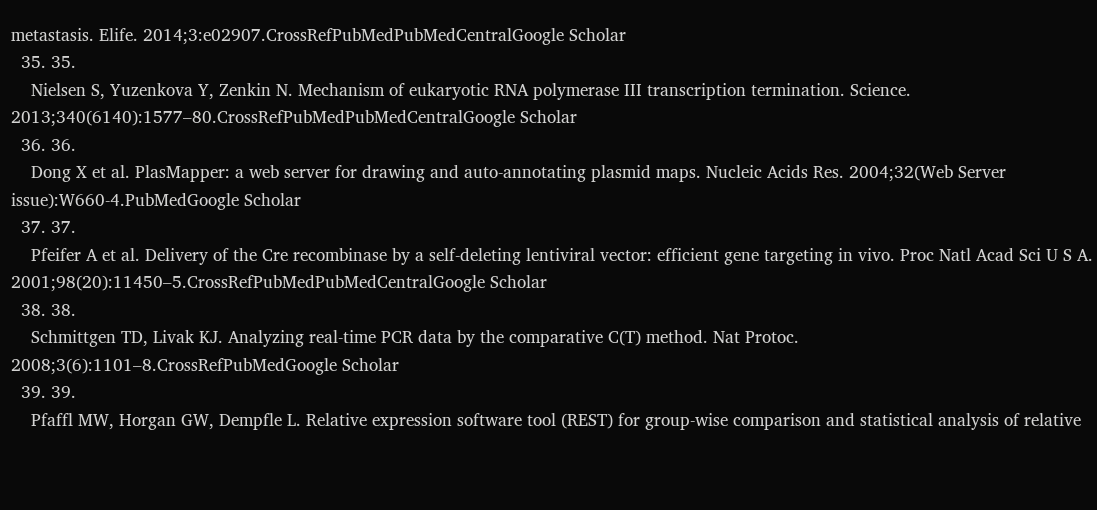metastasis. Elife. 2014;3:e02907.CrossRefPubMedPubMedCentralGoogle Scholar
  35. 35.
    Nielsen S, Yuzenkova Y, Zenkin N. Mechanism of eukaryotic RNA polymerase III transcription termination. Science. 2013;340(6140):1577–80.CrossRefPubMedPubMedCentralGoogle Scholar
  36. 36.
    Dong X et al. PlasMapper: a web server for drawing and auto-annotating plasmid maps. Nucleic Acids Res. 2004;32(Web Server issue):W660-4.PubMedGoogle Scholar
  37. 37.
    Pfeifer A et al. Delivery of the Cre recombinase by a self-deleting lentiviral vector: efficient gene targeting in vivo. Proc Natl Acad Sci U S A. 2001;98(20):11450–5.CrossRefPubMedPubMedCentralGoogle Scholar
  38. 38.
    Schmittgen TD, Livak KJ. Analyzing real-time PCR data by the comparative C(T) method. Nat Protoc. 2008;3(6):1101–8.CrossRefPubMedGoogle Scholar
  39. 39.
    Pfaffl MW, Horgan GW, Dempfle L. Relative expression software tool (REST) for group-wise comparison and statistical analysis of relative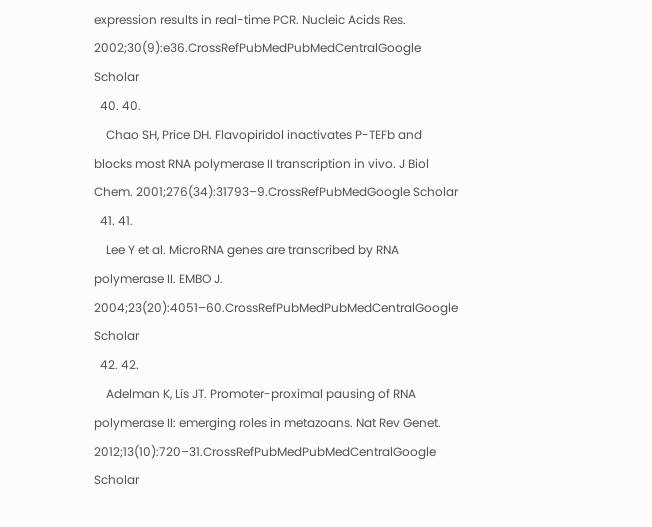expression results in real-time PCR. Nucleic Acids Res. 2002;30(9):e36.CrossRefPubMedPubMedCentralGoogle Scholar
  40. 40.
    Chao SH, Price DH. Flavopiridol inactivates P-TEFb and blocks most RNA polymerase II transcription in vivo. J Biol Chem. 2001;276(34):31793–9.CrossRefPubMedGoogle Scholar
  41. 41.
    Lee Y et al. MicroRNA genes are transcribed by RNA polymerase II. EMBO J. 2004;23(20):4051–60.CrossRefPubMedPubMedCentralGoogle Scholar
  42. 42.
    Adelman K, Lis JT. Promoter-proximal pausing of RNA polymerase II: emerging roles in metazoans. Nat Rev Genet. 2012;13(10):720–31.CrossRefPubMedPubMedCentralGoogle Scholar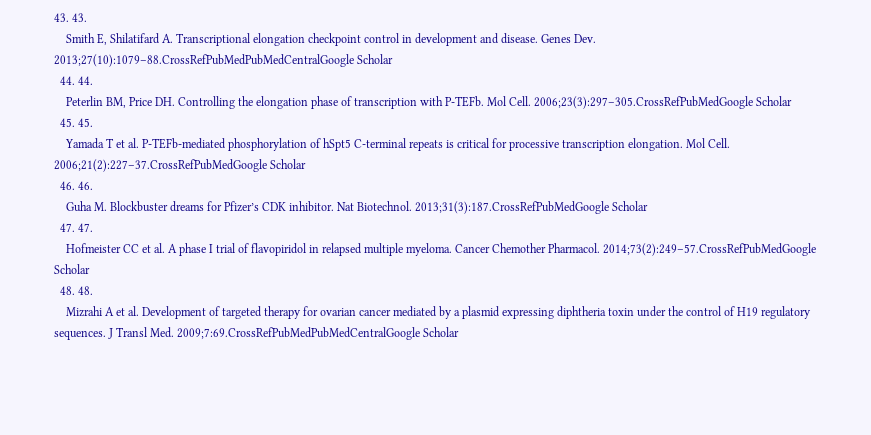43. 43.
    Smith E, Shilatifard A. Transcriptional elongation checkpoint control in development and disease. Genes Dev. 2013;27(10):1079–88.CrossRefPubMedPubMedCentralGoogle Scholar
  44. 44.
    Peterlin BM, Price DH. Controlling the elongation phase of transcription with P-TEFb. Mol Cell. 2006;23(3):297–305.CrossRefPubMedGoogle Scholar
  45. 45.
    Yamada T et al. P-TEFb-mediated phosphorylation of hSpt5 C-terminal repeats is critical for processive transcription elongation. Mol Cell. 2006;21(2):227–37.CrossRefPubMedGoogle Scholar
  46. 46.
    Guha M. Blockbuster dreams for Pfizer’s CDK inhibitor. Nat Biotechnol. 2013;31(3):187.CrossRefPubMedGoogle Scholar
  47. 47.
    Hofmeister CC et al. A phase I trial of flavopiridol in relapsed multiple myeloma. Cancer Chemother Pharmacol. 2014;73(2):249–57.CrossRefPubMedGoogle Scholar
  48. 48.
    Mizrahi A et al. Development of targeted therapy for ovarian cancer mediated by a plasmid expressing diphtheria toxin under the control of H19 regulatory sequences. J Transl Med. 2009;7:69.CrossRefPubMedPubMedCentralGoogle Scholar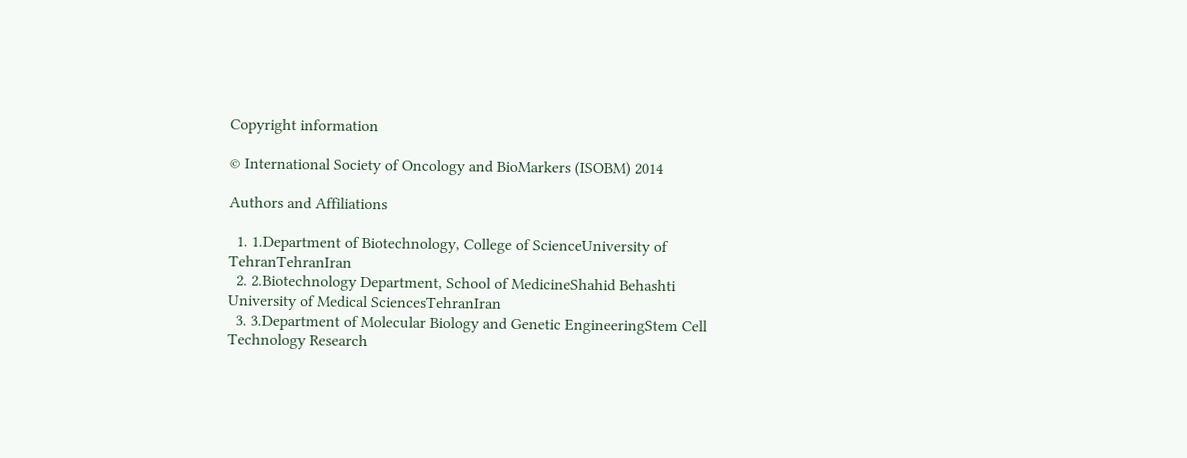Copyright information

© International Society of Oncology and BioMarkers (ISOBM) 2014

Authors and Affiliations

  1. 1.Department of Biotechnology, College of ScienceUniversity of TehranTehranIran
  2. 2.Biotechnology Department, School of MedicineShahid Behashti University of Medical SciencesTehranIran
  3. 3.Department of Molecular Biology and Genetic EngineeringStem Cell Technology Research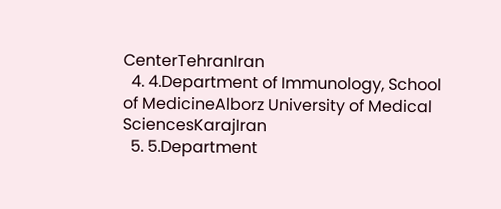CenterTehranIran
  4. 4.Department of Immunology, School of MedicineAlborz University of Medical SciencesKarajIran
  5. 5.Department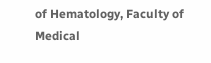of Hematology, Faculty of Medical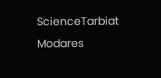ScienceTarbiat Modares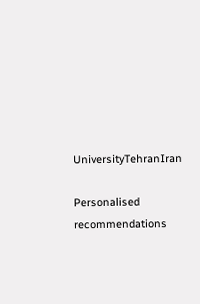UniversityTehranIran

Personalised recommendations